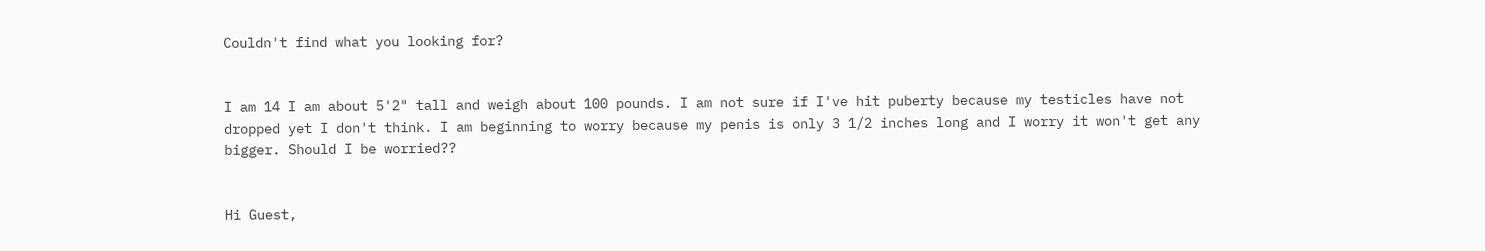Couldn't find what you looking for?


I am 14 I am about 5'2" tall and weigh about 100 pounds. I am not sure if I've hit puberty because my testicles have not dropped yet I don't think. I am beginning to worry because my penis is only 3 1/2 inches long and I worry it won't get any bigger. Should I be worried??


Hi Guest,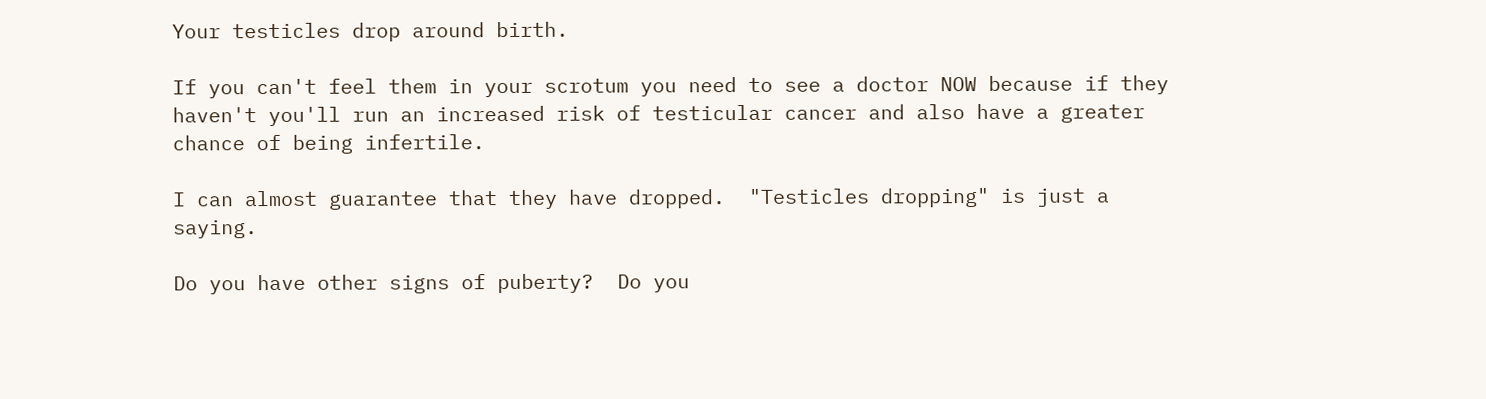Your testicles drop around birth.

If you can't feel them in your scrotum you need to see a doctor NOW because if they haven't you'll run an increased risk of testicular cancer and also have a greater chance of being infertile.

I can almost guarantee that they have dropped.  "Testicles dropping" is just a saying.

Do you have other signs of puberty?  Do you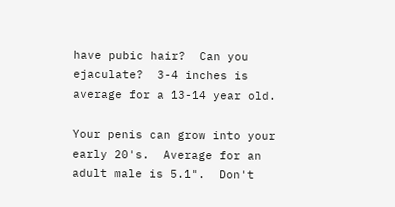have pubic hair?  Can you ejaculate?  3-4 inches is average for a 13-14 year old.

Your penis can grow into your early 20's.  Average for an adult male is 5.1".  Don't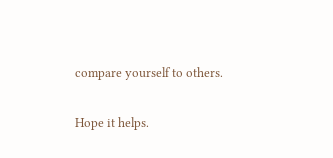compare yourself to others.

Hope it helps.